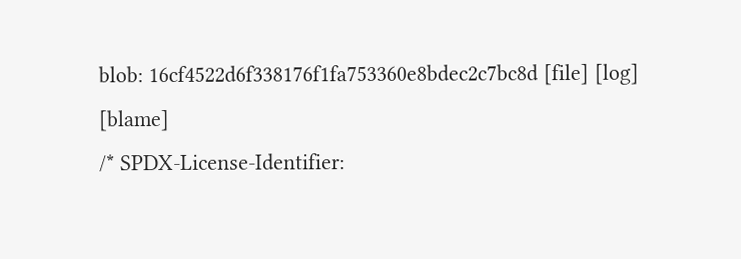blob: 16cf4522d6f338176f1fa753360e8bdec2c7bc8d [file] [log] [blame]
/* SPDX-License-Identifier: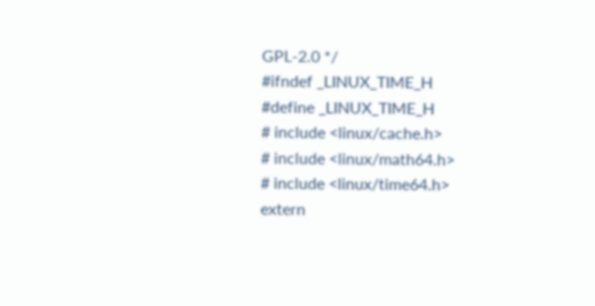GPL-2.0 */
#ifndef _LINUX_TIME_H
#define _LINUX_TIME_H
# include <linux/cache.h>
# include <linux/math64.h>
# include <linux/time64.h>
extern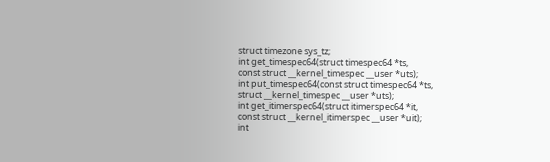struct timezone sys_tz;
int get_timespec64(struct timespec64 *ts,
const struct __kernel_timespec __user *uts);
int put_timespec64(const struct timespec64 *ts,
struct __kernel_timespec __user *uts);
int get_itimerspec64(struct itimerspec64 *it,
const struct __kernel_itimerspec __user *uit);
int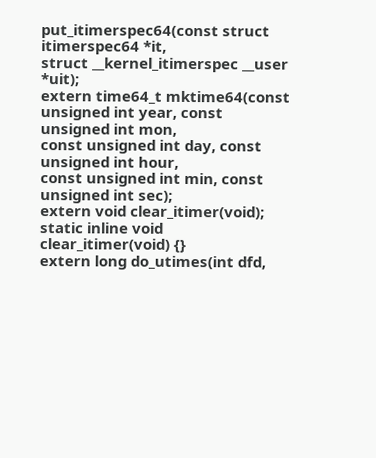put_itimerspec64(const struct itimerspec64 *it,
struct __kernel_itimerspec __user *uit);
extern time64_t mktime64(const unsigned int year, const unsigned int mon,
const unsigned int day, const unsigned int hour,
const unsigned int min, const unsigned int sec);
extern void clear_itimer(void);
static inline void clear_itimer(void) {}
extern long do_utimes(int dfd,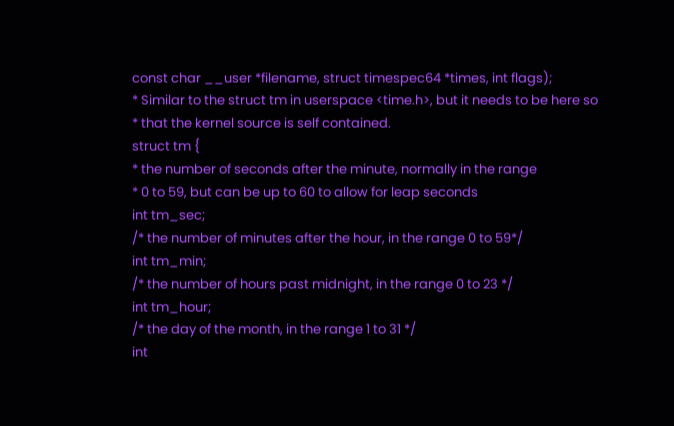const char __user *filename, struct timespec64 *times, int flags);
* Similar to the struct tm in userspace <time.h>, but it needs to be here so
* that the kernel source is self contained.
struct tm {
* the number of seconds after the minute, normally in the range
* 0 to 59, but can be up to 60 to allow for leap seconds
int tm_sec;
/* the number of minutes after the hour, in the range 0 to 59*/
int tm_min;
/* the number of hours past midnight, in the range 0 to 23 */
int tm_hour;
/* the day of the month, in the range 1 to 31 */
int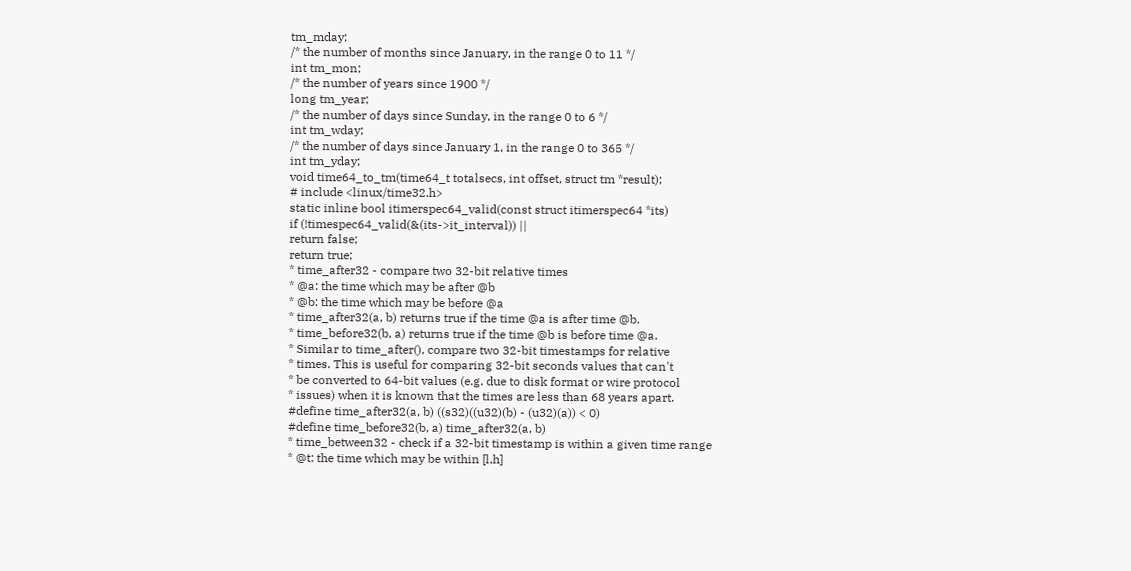tm_mday;
/* the number of months since January, in the range 0 to 11 */
int tm_mon;
/* the number of years since 1900 */
long tm_year;
/* the number of days since Sunday, in the range 0 to 6 */
int tm_wday;
/* the number of days since January 1, in the range 0 to 365 */
int tm_yday;
void time64_to_tm(time64_t totalsecs, int offset, struct tm *result);
# include <linux/time32.h>
static inline bool itimerspec64_valid(const struct itimerspec64 *its)
if (!timespec64_valid(&(its->it_interval)) ||
return false;
return true;
* time_after32 - compare two 32-bit relative times
* @a: the time which may be after @b
* @b: the time which may be before @a
* time_after32(a, b) returns true if the time @a is after time @b.
* time_before32(b, a) returns true if the time @b is before time @a.
* Similar to time_after(), compare two 32-bit timestamps for relative
* times. This is useful for comparing 32-bit seconds values that can't
* be converted to 64-bit values (e.g. due to disk format or wire protocol
* issues) when it is known that the times are less than 68 years apart.
#define time_after32(a, b) ((s32)((u32)(b) - (u32)(a)) < 0)
#define time_before32(b, a) time_after32(a, b)
* time_between32 - check if a 32-bit timestamp is within a given time range
* @t: the time which may be within [l,h]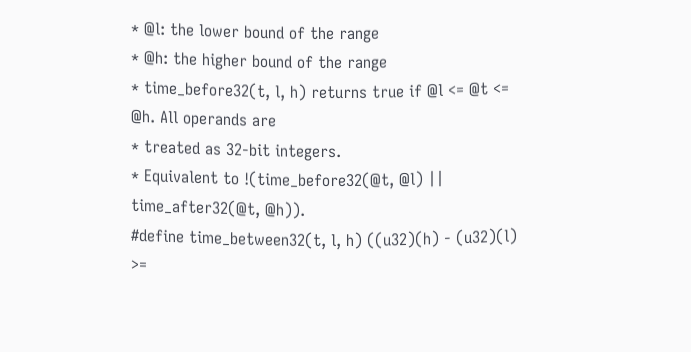* @l: the lower bound of the range
* @h: the higher bound of the range
* time_before32(t, l, h) returns true if @l <= @t <= @h. All operands are
* treated as 32-bit integers.
* Equivalent to !(time_before32(@t, @l) || time_after32(@t, @h)).
#define time_between32(t, l, h) ((u32)(h) - (u32)(l) >=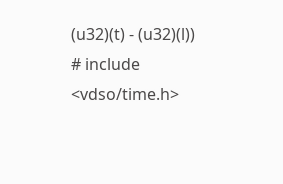(u32)(t) - (u32)(l))
# include <vdso/time.h>